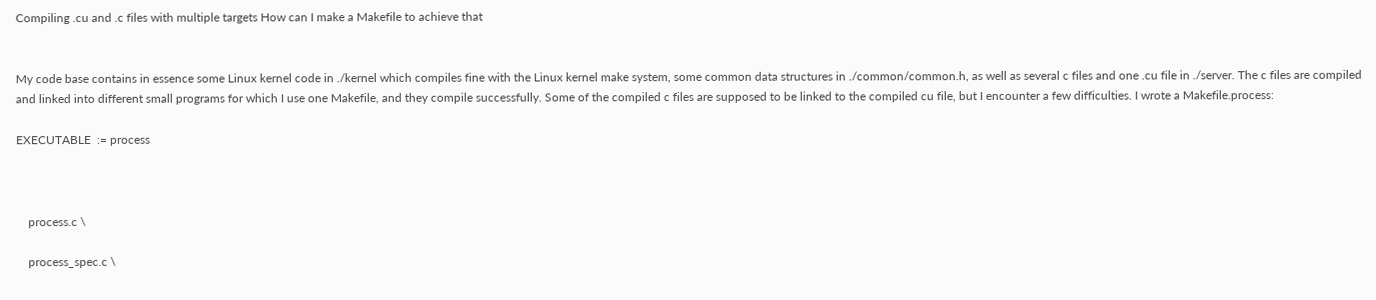Compiling .cu and .c files with multiple targets How can I make a Makefile to achieve that


My code base contains in essence some Linux kernel code in ./kernel which compiles fine with the Linux kernel make system, some common data structures in ./common/common.h, as well as several c files and one .cu file in ./server. The c files are compiled and linked into different small programs for which I use one Makefile, and they compile successfully. Some of the compiled c files are supposed to be linked to the compiled cu file, but I encounter a few difficulties. I wrote a Makefile.process:

EXECUTABLE  := process



    process.c \

    process_spec.c \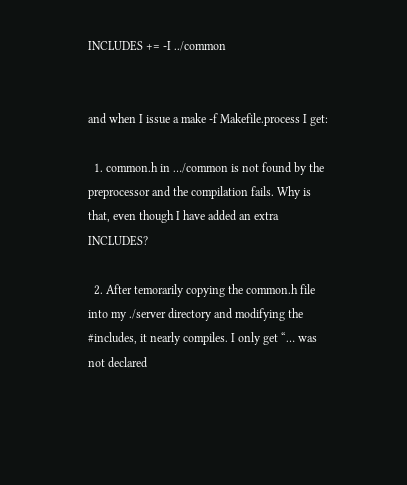INCLUDES += -I ../common


and when I issue a make -f Makefile.process I get:

  1. common.h in …/common is not found by the preprocessor and the compilation fails. Why is that, even though I have added an extra INCLUDES?

  2. After temorarily copying the common.h file into my ./server directory and modifying the #includes, it nearly compiles. I only get “… was not declared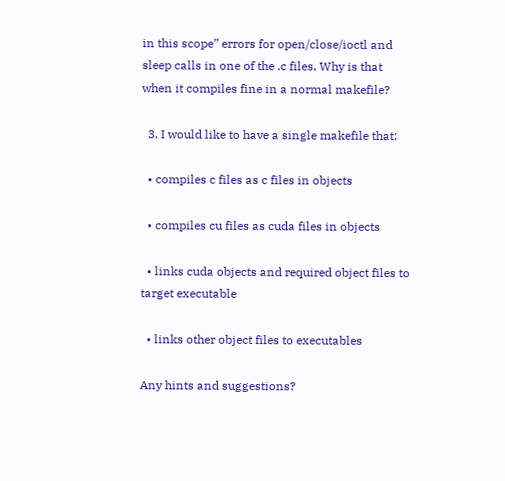in this scope” errors for open/close/ioctl and sleep calls in one of the .c files. Why is that when it compiles fine in a normal makefile?

  3. I would like to have a single makefile that:

  • compiles c files as c files in objects

  • compiles cu files as cuda files in objects

  • links cuda objects and required object files to target executable

  • links other object files to executables

Any hints and suggestions?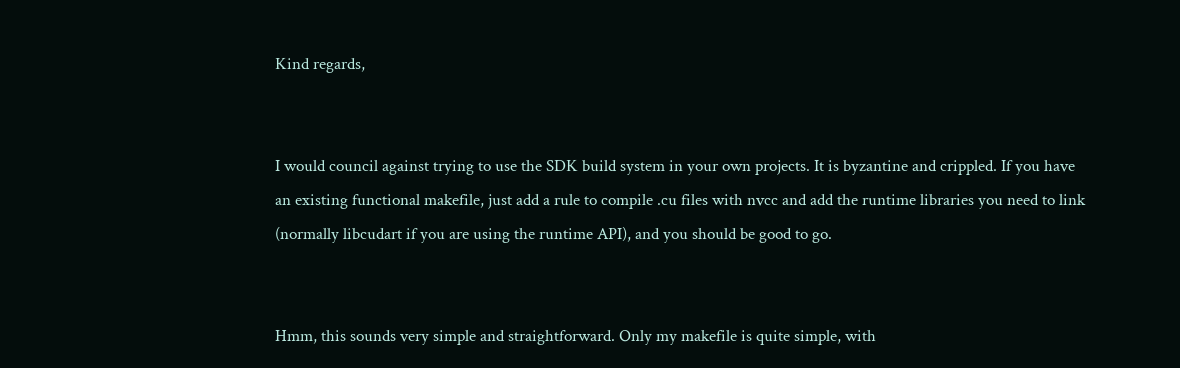Kind regards,


I would council against trying to use the SDK build system in your own projects. It is byzantine and crippled. If you have an existing functional makefile, just add a rule to compile .cu files with nvcc and add the runtime libraries you need to link (normally libcudart if you are using the runtime API), and you should be good to go.


Hmm, this sounds very simple and straightforward. Only my makefile is quite simple, with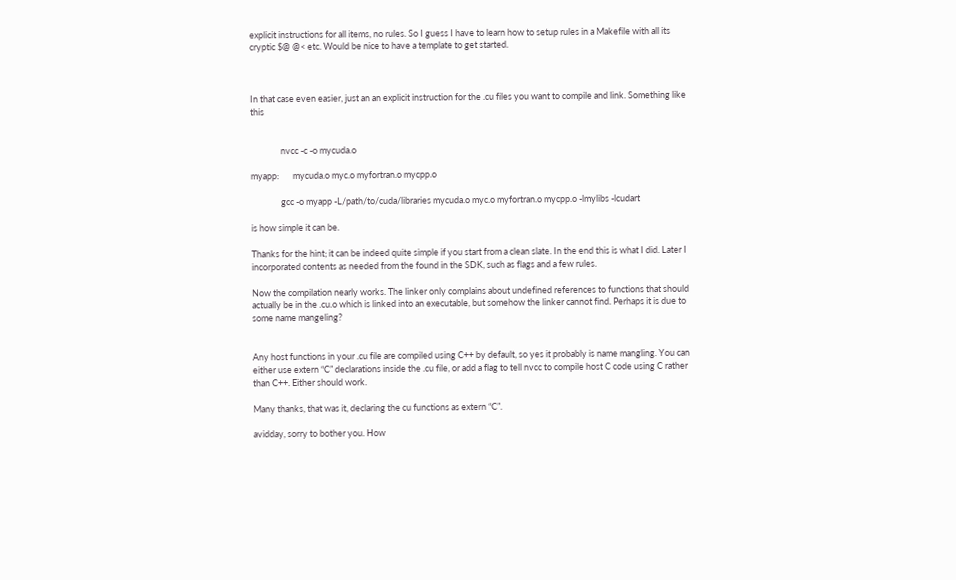explicit instructions for all items, no rules. So I guess I have to learn how to setup rules in a Makefile with all its cryptic $@ @< etc. Would be nice to have a template to get started.



In that case even easier, just an an explicit instruction for the .cu files you want to compile and link. Something like this


               nvcc -c -o mycuda.o

myapp:       mycuda.o myc.o myfortran.o mycpp.o

               gcc -o myapp -L/path/to/cuda/libraries mycuda.o myc.o myfortran.o mycpp.o -lmylibs -lcudart

is how simple it can be.

Thanks for the hint; it can be indeed quite simple if you start from a clean slate. In the end this is what I did. Later I incorporated contents as needed from the found in the SDK, such as flags and a few rules.

Now the compilation nearly works. The linker only complains about undefined references to functions that should actually be in the .cu.o which is linked into an executable, but somehow the linker cannot find. Perhaps it is due to some name mangeling?


Any host functions in your .cu file are compiled using C++ by default, so yes it probably is name mangling. You can either use extern “C” declarations inside the .cu file, or add a flag to tell nvcc to compile host C code using C rather than C++. Either should work.

Many thanks, that was it, declaring the cu functions as extern “C”.

avidday, sorry to bother you. How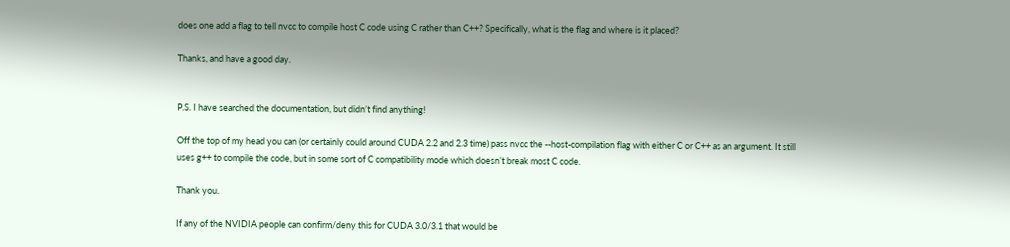does one add a flag to tell nvcc to compile host C code using C rather than C++? Specifically, what is the flag and where is it placed?

Thanks, and have a good day.


P.S. I have searched the documentation, but didn’t find anything!

Off the top of my head you can (or certainly could around CUDA 2.2 and 2.3 time) pass nvcc the --host-compilation flag with either C or C++ as an argument. It still uses g++ to compile the code, but in some sort of C compatibility mode which doesn’t break most C code.

Thank you.

If any of the NVIDIA people can confirm/deny this for CUDA 3.0/3.1 that would be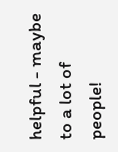helpful - maybe to a lot of people!